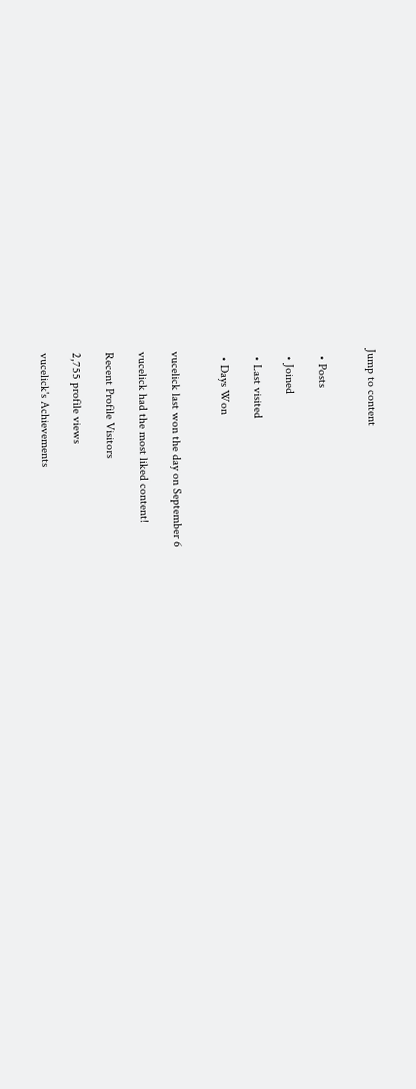Jump to content


  • Posts

  • Joined

  • Last visited

  • Days Won


vucelick last won the day on September 6

vucelick had the most liked content!

Recent Profile Visitors

2,755 profile views

vucelick's Achievements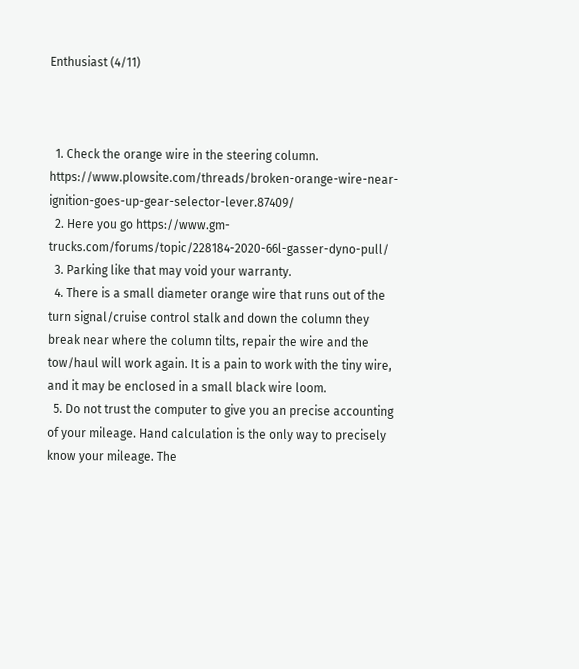Enthusiast (4/11)



  1. Check the orange wire in the steering column. https://www.plowsite.com/threads/broken-orange-wire-near-ignition-goes-up-gear-selector-lever.87409/
  2. Here you go https://www.gm-trucks.com/forums/topic/228184-2020-66l-gasser-dyno-pull/
  3. Parking like that may void your warranty.
  4. There is a small diameter orange wire that runs out of the turn signal/cruise control stalk and down the column they break near where the column tilts, repair the wire and the tow/haul will work again. It is a pain to work with the tiny wire, and it may be enclosed in a small black wire loom.
  5. Do not trust the computer to give you an precise accounting of your mileage. Hand calculation is the only way to precisely know your mileage. The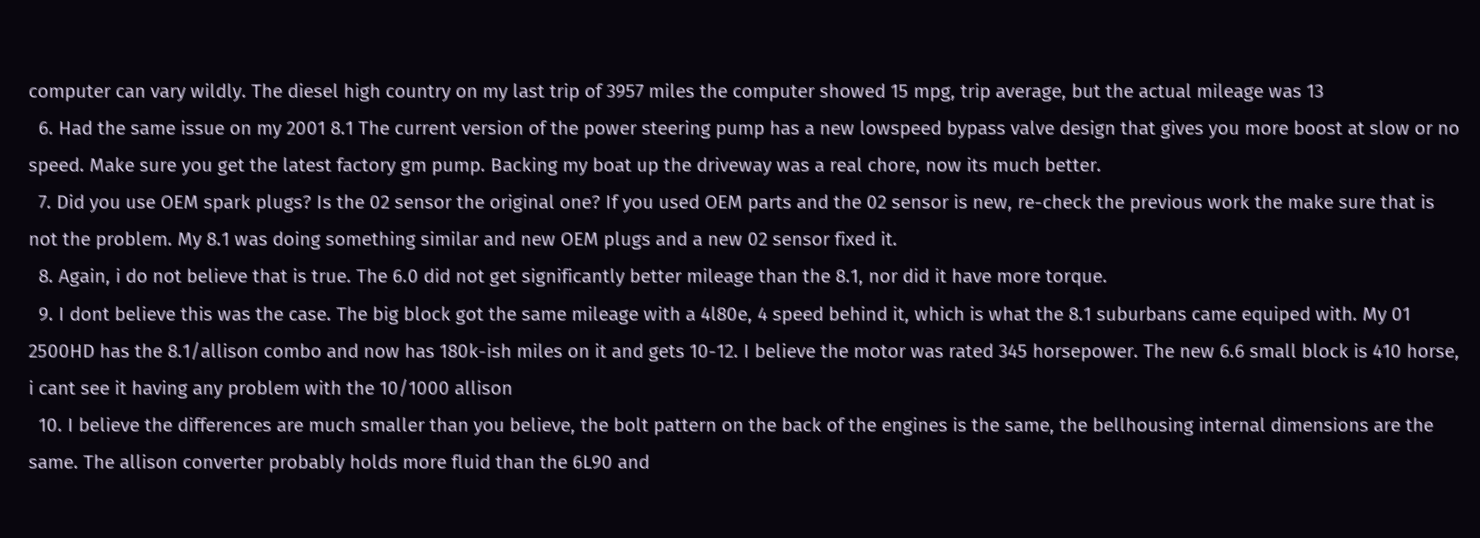computer can vary wildly. The diesel high country on my last trip of 3957 miles the computer showed 15 mpg, trip average, but the actual mileage was 13
  6. Had the same issue on my 2001 8.1 The current version of the power steering pump has a new lowspeed bypass valve design that gives you more boost at slow or no speed. Make sure you get the latest factory gm pump. Backing my boat up the driveway was a real chore, now its much better.
  7. Did you use OEM spark plugs? Is the 02 sensor the original one? If you used OEM parts and the 02 sensor is new, re-check the previous work the make sure that is not the problem. My 8.1 was doing something similar and new OEM plugs and a new 02 sensor fixed it.
  8. Again, i do not believe that is true. The 6.0 did not get significantly better mileage than the 8.1, nor did it have more torque.
  9. I dont believe this was the case. The big block got the same mileage with a 4l80e, 4 speed behind it, which is what the 8.1 suburbans came equiped with. My 01 2500HD has the 8.1/allison combo and now has 180k-ish miles on it and gets 10-12. I believe the motor was rated 345 horsepower. The new 6.6 small block is 410 horse, i cant see it having any problem with the 10/1000 allison
  10. I believe the differences are much smaller than you believe, the bolt pattern on the back of the engines is the same, the bellhousing internal dimensions are the same. The allison converter probably holds more fluid than the 6L90 and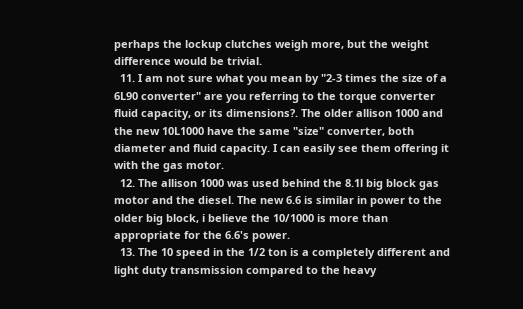perhaps the lockup clutches weigh more, but the weight difference would be trivial.
  11. I am not sure what you mean by "2-3 times the size of a 6L90 converter" are you referring to the torque converter fluid capacity, or its dimensions?. The older allison 1000 and the new 10L1000 have the same "size" converter, both diameter and fluid capacity. I can easily see them offering it with the gas motor.
  12. The allison 1000 was used behind the 8.1l big block gas motor and the diesel. The new 6.6 is similar in power to the older big block, i believe the 10/1000 is more than appropriate for the 6.6's power.
  13. The 10 speed in the 1/2 ton is a completely different and light duty transmission compared to the heavy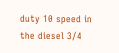duty 10 speed in the diesel 3/4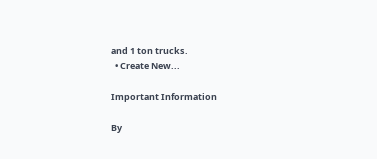and 1 ton trucks.
  • Create New...

Important Information

By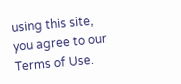using this site, you agree to our Terms of Use.